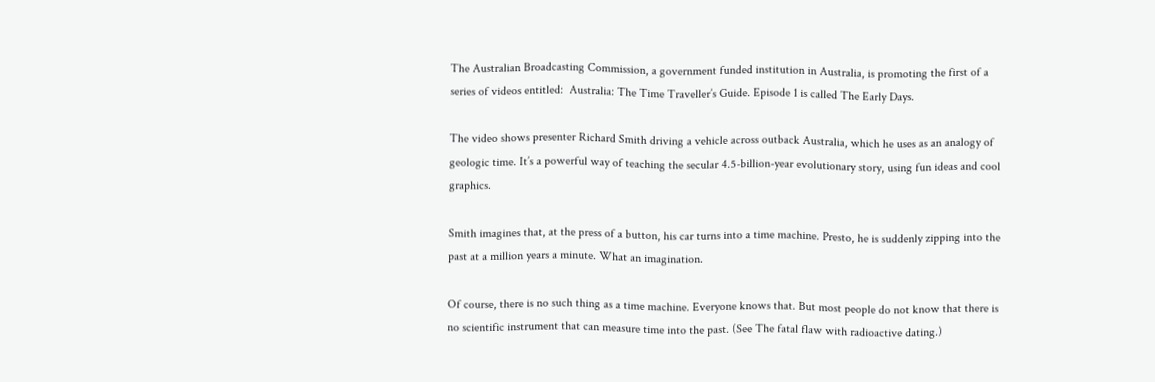The Australian Broadcasting Commission, a government funded institution in Australia, is promoting the first of a series of videos entitled:  Australia: The Time Traveller’s Guide. Episode 1 is called The Early Days.

The video shows presenter Richard Smith driving a vehicle across outback Australia, which he uses as an analogy of geologic time. It’s a powerful way of teaching the secular 4.5-billion-year evolutionary story, using fun ideas and cool graphics.

Smith imagines that, at the press of a button, his car turns into a time machine. Presto, he is suddenly zipping into the past at a million years a minute. What an imagination.

Of course, there is no such thing as a time machine. Everyone knows that. But most people do not know that there is no scientific instrument that can measure time into the past. (See The fatal flaw with radioactive dating.)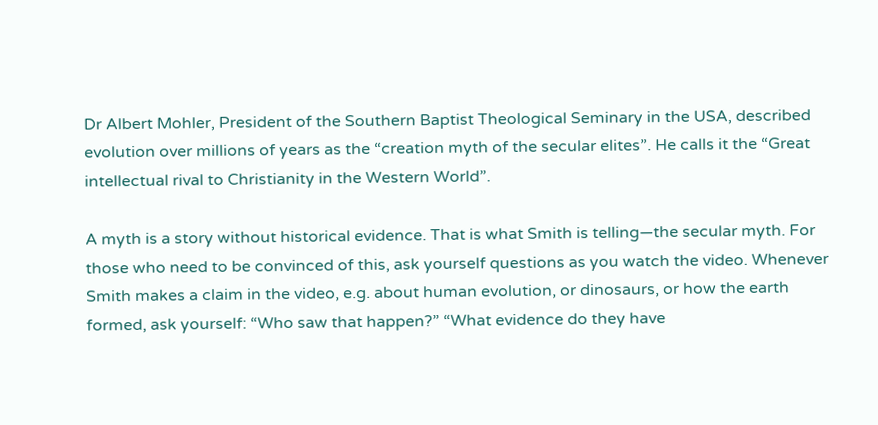Dr Albert Mohler, President of the Southern Baptist Theological Seminary in the USA, described evolution over millions of years as the “creation myth of the secular elites”. He calls it the “Great intellectual rival to Christianity in the Western World”.

A myth is a story without historical evidence. That is what Smith is telling—the secular myth. For those who need to be convinced of this, ask yourself questions as you watch the video. Whenever Smith makes a claim in the video, e.g. about human evolution, or dinosaurs, or how the earth formed, ask yourself: “Who saw that happen?” “What evidence do they have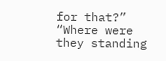for that?” “Where were they standing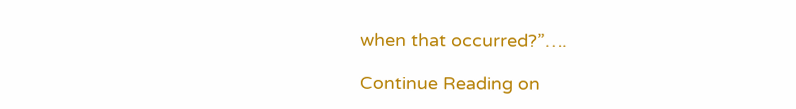when that occurred?”….

Continue Reading on